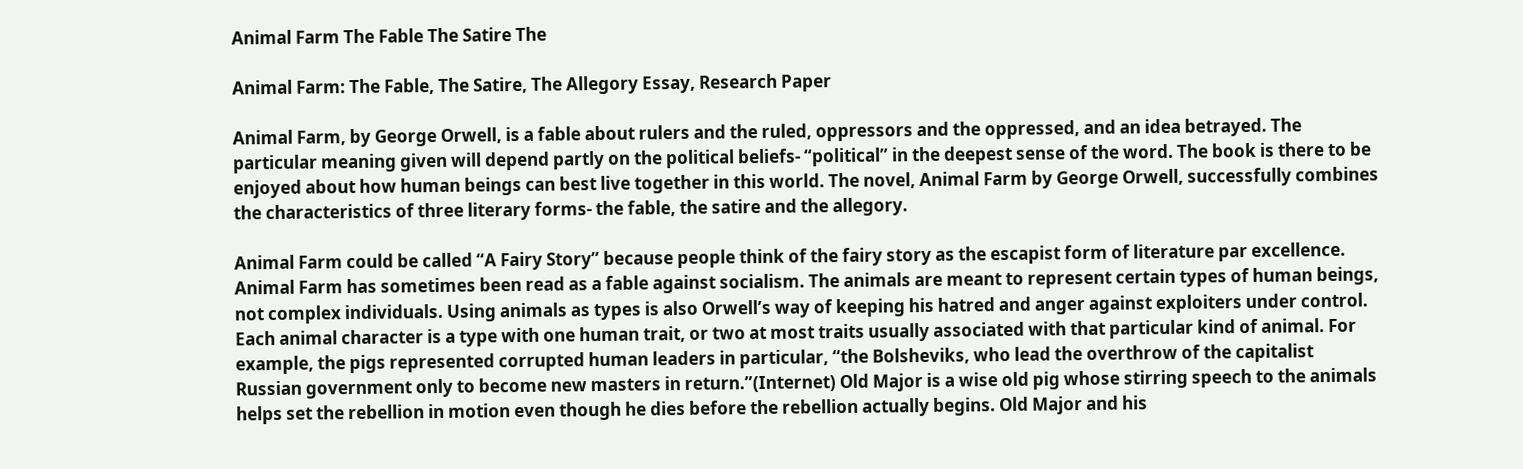Animal Farm The Fable The Satire The

Animal Farm: The Fable, The Satire, The Allegory Essay, Research Paper

Animal Farm, by George Orwell, is a fable about rulers and the ruled, oppressors and the oppressed, and an idea betrayed. The particular meaning given will depend partly on the political beliefs- “political” in the deepest sense of the word. The book is there to be enjoyed about how human beings can best live together in this world. The novel, Animal Farm by George Orwell, successfully combines the characteristics of three literary forms- the fable, the satire and the allegory.

Animal Farm could be called “A Fairy Story” because people think of the fairy story as the escapist form of literature par excellence. Animal Farm has sometimes been read as a fable against socialism. The animals are meant to represent certain types of human beings, not complex individuals. Using animals as types is also Orwell’s way of keeping his hatred and anger against exploiters under control. Each animal character is a type with one human trait, or two at most traits usually associated with that particular kind of animal. For example, the pigs represented corrupted human leaders in particular, “the Bolsheviks, who lead the overthrow of the capitalist Russian government only to become new masters in return.”(Internet) Old Major is a wise old pig whose stirring speech to the animals helps set the rebellion in motion even though he dies before the rebellion actually begins. Old Major and his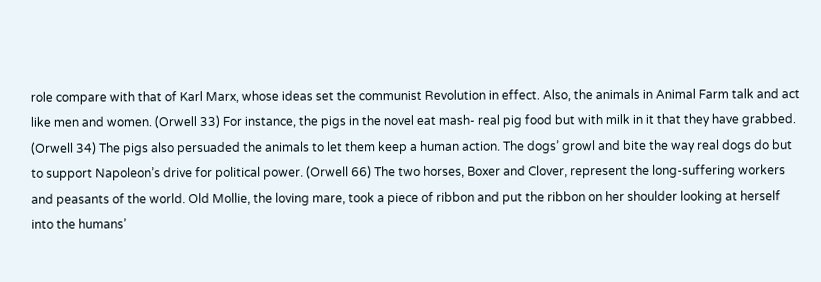role compare with that of Karl Marx, whose ideas set the communist Revolution in effect. Also, the animals in Animal Farm talk and act like men and women. (Orwell 33) For instance, the pigs in the novel eat mash- real pig food but with milk in it that they have grabbed. (Orwell 34) The pigs also persuaded the animals to let them keep a human action. The dogs’ growl and bite the way real dogs do but to support Napoleon’s drive for political power. (Orwell 66) The two horses, Boxer and Clover, represent the long-suffering workers and peasants of the world. Old Mollie, the loving mare, took a piece of ribbon and put the ribbon on her shoulder looking at herself into the humans’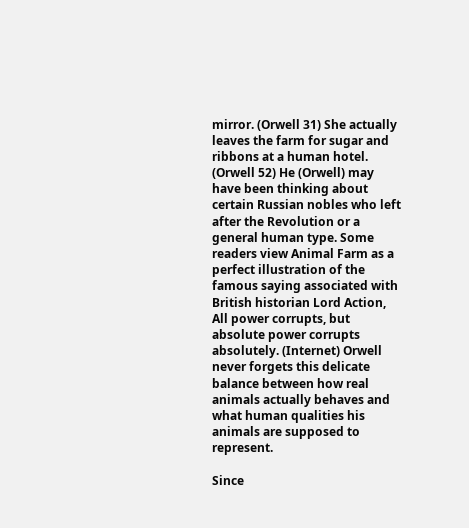mirror. (Orwell 31) She actually leaves the farm for sugar and ribbons at a human hotel. (Orwell 52) He (Orwell) may have been thinking about certain Russian nobles who left after the Revolution or a general human type. Some readers view Animal Farm as a perfect illustration of the famous saying associated with British historian Lord Action, All power corrupts, but absolute power corrupts absolutely. (Internet) Orwell never forgets this delicate balance between how real animals actually behaves and what human qualities his animals are supposed to represent.

Since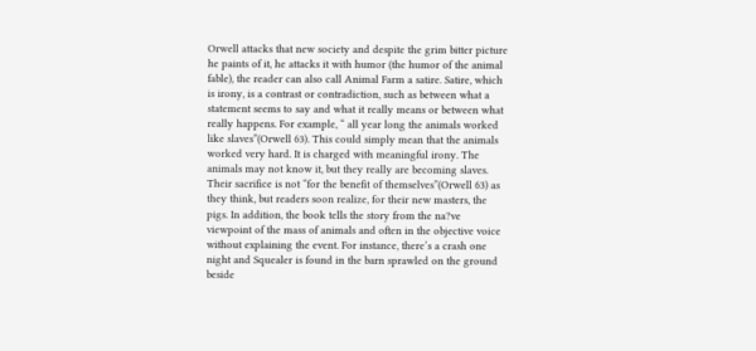Orwell attacks that new society and despite the grim bitter picture he paints of it, he attacks it with humor (the humor of the animal fable), the reader can also call Animal Farm a satire. Satire, which is irony, is a contrast or contradiction, such as between what a statement seems to say and what it really means or between what really happens. For example, “ all year long the animals worked like slaves”(Orwell 63). This could simply mean that the animals worked very hard. It is charged with meaningful irony. The animals may not know it, but they really are becoming slaves. Their sacrifice is not “for the benefit of themselves”(Orwell 63) as they think, but readers soon realize, for their new masters, the pigs. In addition, the book tells the story from the na?ve viewpoint of the mass of animals and often in the objective voice without explaining the event. For instance, there’s a crash one night and Squealer is found in the barn sprawled on the ground beside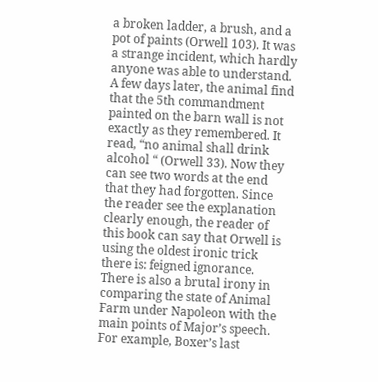a broken ladder, a brush, and a pot of paints (Orwell 103). It was a strange incident, which hardly anyone was able to understand. A few days later, the animal find that the 5th commandment painted on the barn wall is not exactly as they remembered. It read, “no animal shall drink alcohol “ (Orwell 33). Now they can see two words at the end that they had forgotten. Since the reader see the explanation clearly enough, the reader of this book can say that Orwell is using the oldest ironic trick there is: feigned ignorance. There is also a brutal irony in comparing the state of Animal Farm under Napoleon with the main points of Major’s speech. For example, Boxer’s last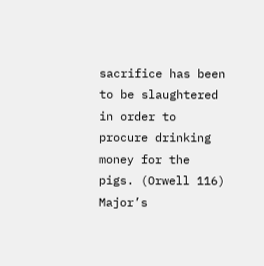sacrifice has been to be slaughtered in order to procure drinking money for the pigs. (Orwell 116) Major’s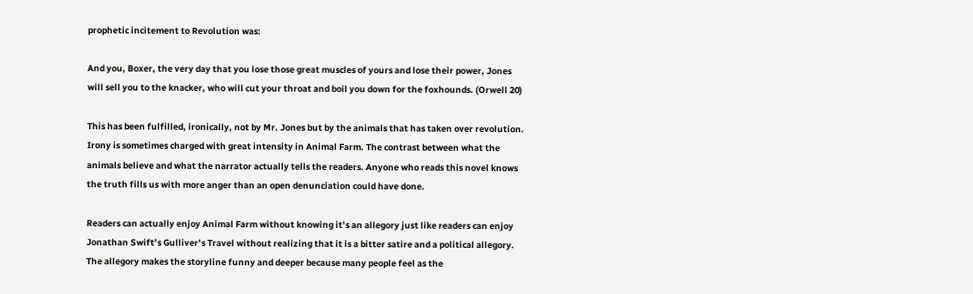prophetic incitement to Revolution was:

And you, Boxer, the very day that you lose those great muscles of yours and lose their power, Jones will sell you to the knacker, who will cut your throat and boil you down for the foxhounds. (Orwell 20)

This has been fulfilled, ironically, not by Mr. Jones but by the animals that has taken over revolution. Irony is sometimes charged with great intensity in Animal Farm. The contrast between what the animals believe and what the narrator actually tells the readers. Anyone who reads this novel knows the truth fills us with more anger than an open denunciation could have done.

Readers can actually enjoy Animal Farm without knowing it’s an allegory just like readers can enjoy Jonathan Swift’s Gulliver’s Travel without realizing that it is a bitter satire and a political allegory. The allegory makes the storyline funny and deeper because many people feel as the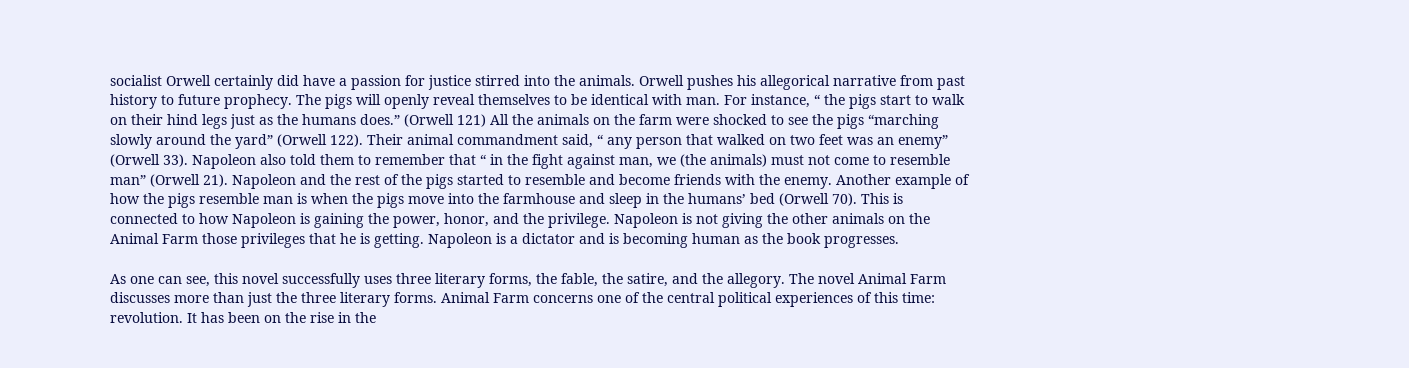socialist Orwell certainly did have a passion for justice stirred into the animals. Orwell pushes his allegorical narrative from past history to future prophecy. The pigs will openly reveal themselves to be identical with man. For instance, “ the pigs start to walk on their hind legs just as the humans does.” (Orwell 121) All the animals on the farm were shocked to see the pigs “marching slowly around the yard” (Orwell 122). Their animal commandment said, “ any person that walked on two feet was an enemy” (Orwell 33). Napoleon also told them to remember that “ in the fight against man, we (the animals) must not come to resemble man” (Orwell 21). Napoleon and the rest of the pigs started to resemble and become friends with the enemy. Another example of how the pigs resemble man is when the pigs move into the farmhouse and sleep in the humans’ bed (Orwell 70). This is connected to how Napoleon is gaining the power, honor, and the privilege. Napoleon is not giving the other animals on the Animal Farm those privileges that he is getting. Napoleon is a dictator and is becoming human as the book progresses.

As one can see, this novel successfully uses three literary forms, the fable, the satire, and the allegory. The novel Animal Farm discusses more than just the three literary forms. Animal Farm concerns one of the central political experiences of this time: revolution. It has been on the rise in the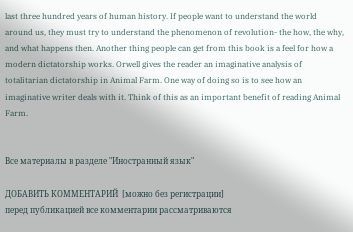last three hundred years of human history. If people want to understand the world around us, they must try to understand the phenomenon of revolution- the how, the why, and what happens then. Another thing people can get from this book is a feel for how a modern dictatorship works. Orwell gives the reader an imaginative analysis of totalitarian dictatorship in Animal Farm. One way of doing so is to see how an imaginative writer deals with it. Think of this as an important benefit of reading Animal Farm.


Все материалы в разделе "Иностранный язык"

ДОБАВИТЬ КОММЕНТАРИЙ  [можно без регистрации]
перед публикацией все комментарии рассматриваются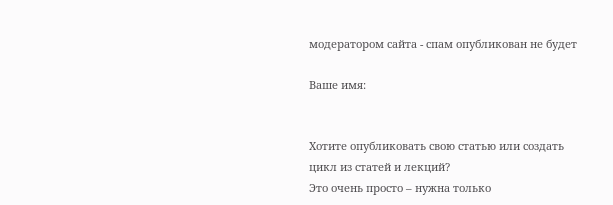модератором сайта - спам опубликован не будет

Ваше имя:


Хотите опубликовать свою статью или создать цикл из статей и лекций?
Это очень просто – нужна только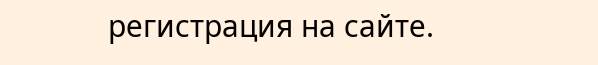регистрация на сайте.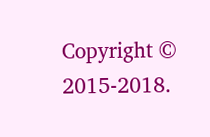Copyright © 2015-2018.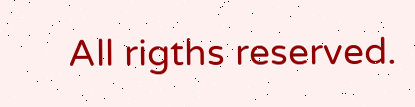All rigths reserved.